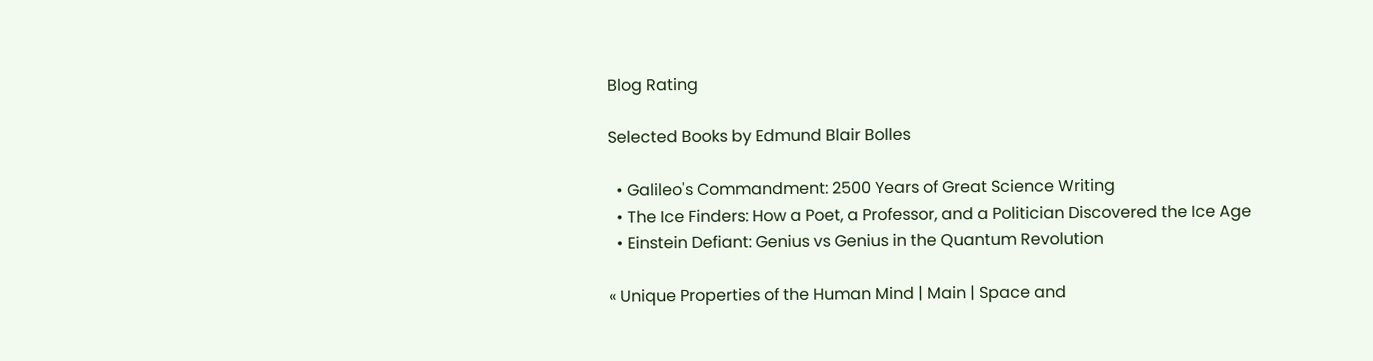Blog Rating

Selected Books by Edmund Blair Bolles

  • Galileo's Commandment: 2500 Years of Great Science Writing
  • The Ice Finders: How a Poet, a Professor, and a Politician Discovered the Ice Age
  • Einstein Defiant: Genius vs Genius in the Quantum Revolution

« Unique Properties of the Human Mind | Main | Space and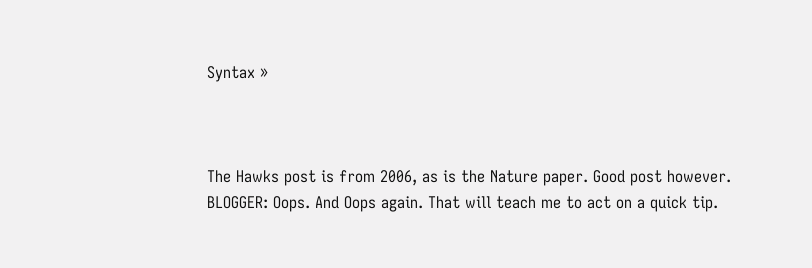Syntax »



The Hawks post is from 2006, as is the Nature paper. Good post however.
BLOGGER: Oops. And Oops again. That will teach me to act on a quick tip.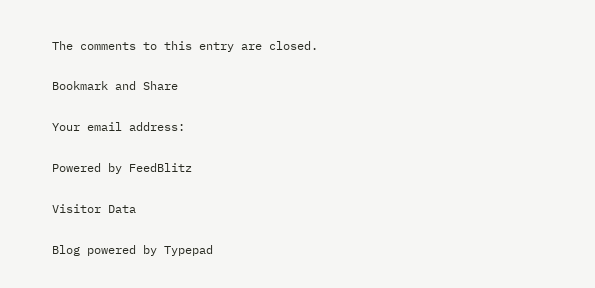The comments to this entry are closed.

Bookmark and Share

Your email address:

Powered by FeedBlitz

Visitor Data

Blog powered by Typepad